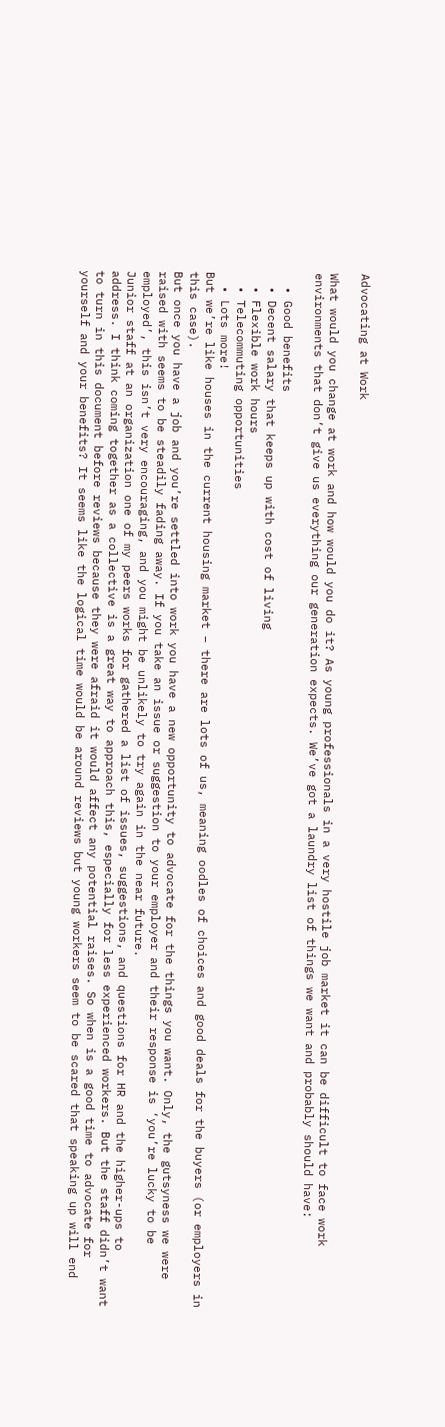Advocating at Work

What would you change at work and how would you do it? As young professionals in a very hostile job market it can be difficult to face work environments that don’t give us everything our generation expects. We’ve got a laundry list of things we want and probably should have:

  • Good benefits
  • Decent salary that keeps up with cost of living
  • Flexible work hours
  • Telecommuting opportunities
  • Lots more!
But we’re like houses in the current housing market – there are lots of us, meaning oodles of choices and good deals for the buyers (or employers in this case).
But once you have a job and you’re settled into work you have a new opportunity to advocate for the things you want. Only, the gutsyness we were raised with seems to be steadily fading away. If you take an issue or suggestion to your employer and their response is ‘you’re lucky to be employed’, this isn’t very encouraging, and you might be unlikely to try again in the near future.
Junior staff at an organization one of my peers works for gathered a list of issues, suggestions, and questions for HR and the higher-ups to address. I think coming together as a collective is a great way to approach this, especially for less experienced workers. But the staff didn’t want to turn in this document before reviews because they were afraid it would affect any potential raises. So when is a good time to advocate for yourself and your benefits? It seems like the logical time would be around reviews but young workers seem to be scared that speaking up will end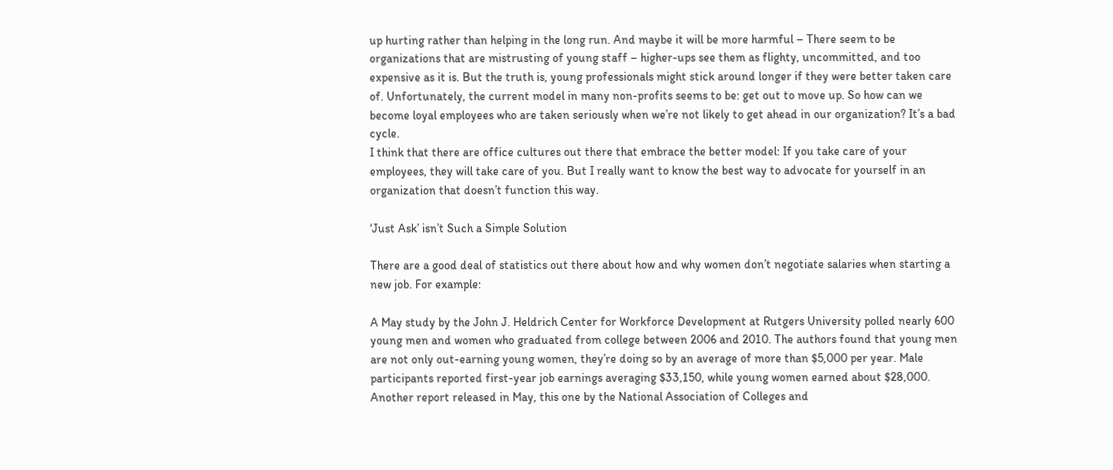up hurting rather than helping in the long run. And maybe it will be more harmful – There seem to be organizations that are mistrusting of young staff – higher-ups see them as flighty, uncommitted, and too expensive as it is. But the truth is, young professionals might stick around longer if they were better taken care of. Unfortunately, the current model in many non-profits seems to be: get out to move up. So how can we become loyal employees who are taken seriously when we’re not likely to get ahead in our organization? It’s a bad cycle.
I think that there are office cultures out there that embrace the better model: If you take care of your employees, they will take care of you. But I really want to know the best way to advocate for yourself in an organization that doesn’t function this way.

‘Just Ask’ isn’t Such a Simple Solution

There are a good deal of statistics out there about how and why women don’t negotiate salaries when starting a new job. For example:

A May study by the John J. Heldrich Center for Workforce Development at Rutgers University polled nearly 600 young men and women who graduated from college between 2006 and 2010. The authors found that young men are not only out-earning young women, they’re doing so by an average of more than $5,000 per year. Male participants reported first-year job earnings averaging $33,150, while young women earned about $28,000.
Another report released in May, this one by the National Association of Colleges and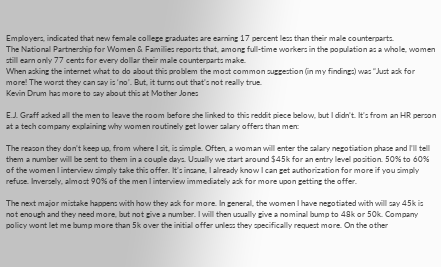Employers, indicated that new female college graduates are earning 17 percent less than their male counterparts.
The National Partnership for Women & Families reports that, among full-time workers in the population as a whole, women still earn only 77 cents for every dollar their male counterparts make.
When asking the internet what to do about this problem the most common suggestion (in my findings) was “Just ask for more! The worst they can say is ‘no’. But, it turns out that’s not really true.
Kevin Drum has more to say about this at Mother Jones

E.J. Graff asked all the men to leave the room before she linked to this reddit piece below, but I didn’t. It’s from an HR person at a tech company explaining why women routinely get lower salary offers than men:

The reason they don’t keep up, from where I sit, is simple. Often, a woman will enter the salary negotiation phase and I’ll tell them a number will be sent to them in a couple days. Usually we start around $45k for an entry level position. 50% to 60% of the women I interview simply take this offer. It’s insane, I already know I can get authorization for more if you simply refuse. Inversely, almost 90% of the men I interview immediately ask for more upon getting the offer.

The next major mistake happens with how they ask for more. In general, the women I have negotiated with will say 45k is not enough and they need more, but not give a number. I will then usually give a nominal bump to 48k or 50k. Company policy wont let me bump more than 5k over the initial offer unless they specifically request more. On the other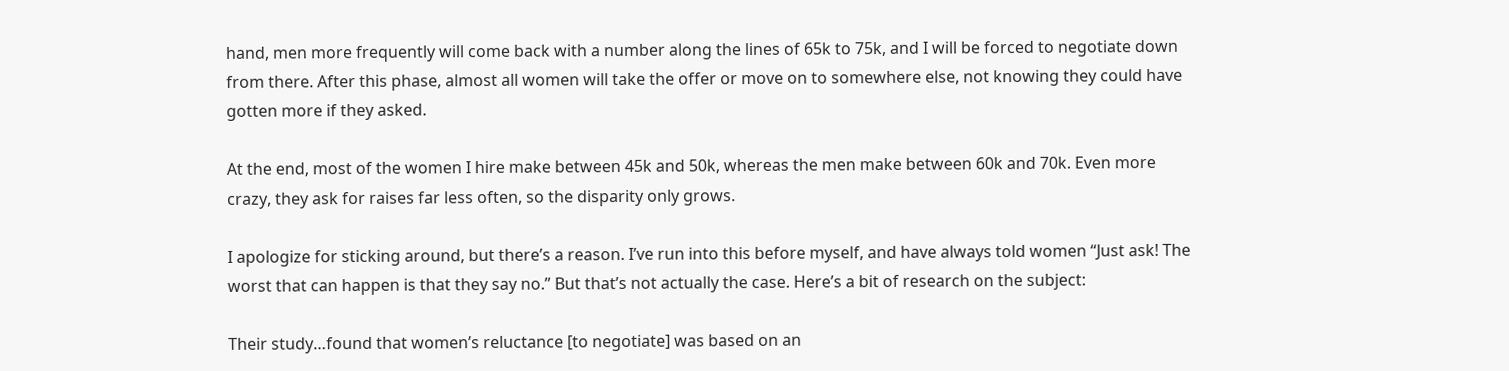hand, men more frequently will come back with a number along the lines of 65k to 75k, and I will be forced to negotiate down from there. After this phase, almost all women will take the offer or move on to somewhere else, not knowing they could have gotten more if they asked.

At the end, most of the women I hire make between 45k and 50k, whereas the men make between 60k and 70k. Even more crazy, they ask for raises far less often, so the disparity only grows.

I apologize for sticking around, but there’s a reason. I’ve run into this before myself, and have always told women “Just ask! The worst that can happen is that they say no.” But that’s not actually the case. Here’s a bit of research on the subject:

Their study…found that women’s reluctance [to negotiate] was based on an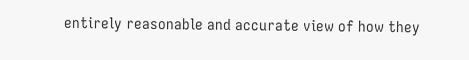entirely reasonable and accurate view of how they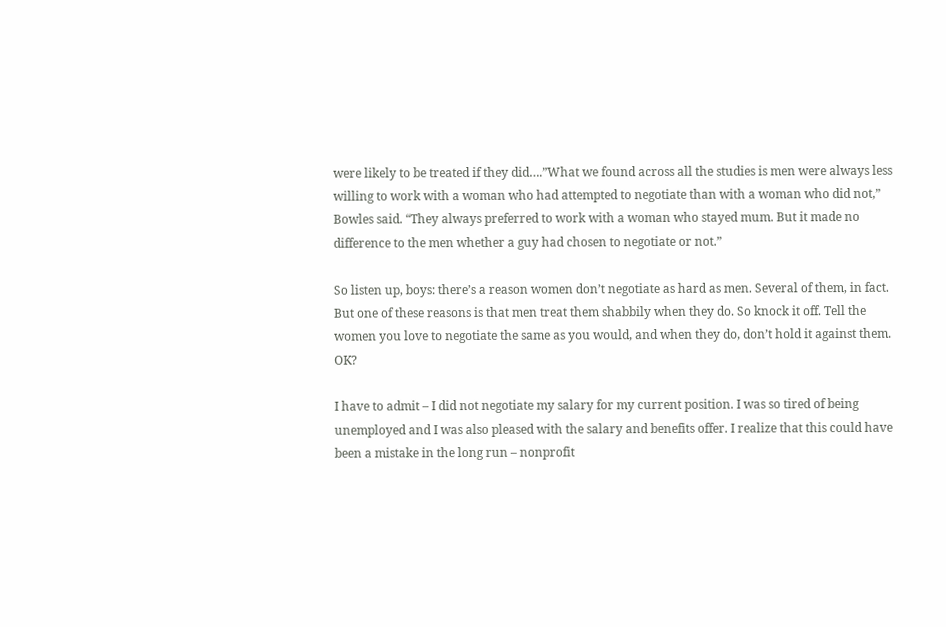were likely to be treated if they did….”What we found across all the studies is men were always less willing to work with a woman who had attempted to negotiate than with a woman who did not,” Bowles said. “They always preferred to work with a woman who stayed mum. But it made no difference to the men whether a guy had chosen to negotiate or not.”

So listen up, boys: there’s a reason women don’t negotiate as hard as men. Several of them, in fact. But one of these reasons is that men treat them shabbily when they do. So knock it off. Tell the women you love to negotiate the same as you would, and when they do, don’t hold it against them. OK?

I have to admit – I did not negotiate my salary for my current position. I was so tired of being unemployed and I was also pleased with the salary and benefits offer. I realize that this could have been a mistake in the long run – nonprofit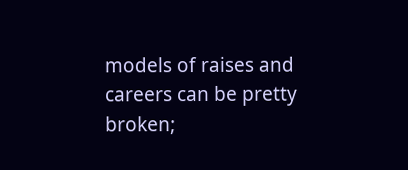models of raises and careers can be pretty broken;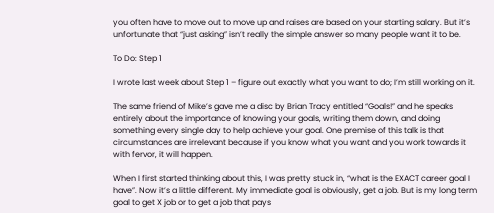you often have to move out to move up and raises are based on your starting salary. But it’s unfortunate that “just asking” isn’t really the simple answer so many people want it to be.

To Do: Step 1

I wrote last week about Step 1 – figure out exactly what you want to do; I’m still working on it.

The same friend of Mike’s gave me a disc by Brian Tracy entitled “Goals!” and he speaks entirely about the importance of knowing your goals, writing them down, and doing something every single day to help achieve your goal. One premise of this talk is that circumstances are irrelevant because if you know what you want and you work towards it with fervor, it will happen.

When I first started thinking about this, I was pretty stuck in, “what is the EXACT career goal I have”. Now it’s a little different. My immediate goal is obviously, get a job. But is my long term goal to get X job or to get a job that pays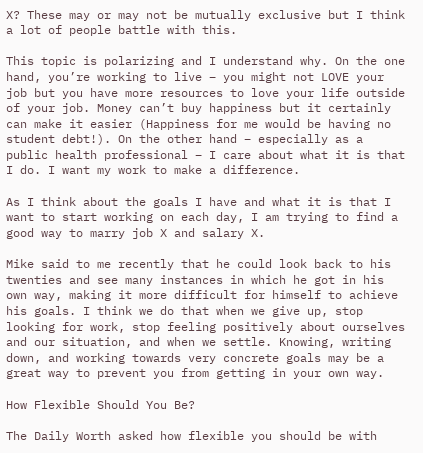X? These may or may not be mutually exclusive but I think a lot of people battle with this.

This topic is polarizing and I understand why. On the one hand, you’re working to live – you might not LOVE your job but you have more resources to love your life outside of your job. Money can’t buy happiness but it certainly can make it easier (Happiness for me would be having no student debt!). On the other hand – especially as a public health professional – I care about what it is that I do. I want my work to make a difference.

As I think about the goals I have and what it is that I want to start working on each day, I am trying to find a good way to marry job X and salary X.

Mike said to me recently that he could look back to his twenties and see many instances in which he got in his own way, making it more difficult for himself to achieve his goals. I think we do that when we give up, stop looking for work, stop feeling positively about ourselves and our situation, and when we settle. Knowing, writing down, and working towards very concrete goals may be a great way to prevent you from getting in your own way.

How Flexible Should You Be?

The Daily Worth asked how flexible you should be with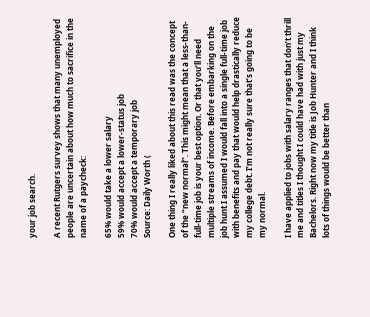your job search.

A recent Rutgers survey shows that many unemployed people are uncertain about how much to sacrifice in the name of a paycheck:

65% would take a lower salary
59% would accept a lower-status job
70% would accept a temporary job
Source: Daily Worth (

One thing I really liked about this read was the concept of the “new normal”. This might mean that a less-than-full-time job is your best option. Or that you’ll need multiple streams of income. Before embarking on the job hunt I assumed I would fall into a single full-time job with benefits and pay that would help drastically reduce my college debt. I’m not really sure that’s going to be my normal.

I have applied to jobs with salary ranges that don’t thrill me and titles I thought I could have had with just my Bachelors. Right now my title is Job Hunter and I think lots of things would be better than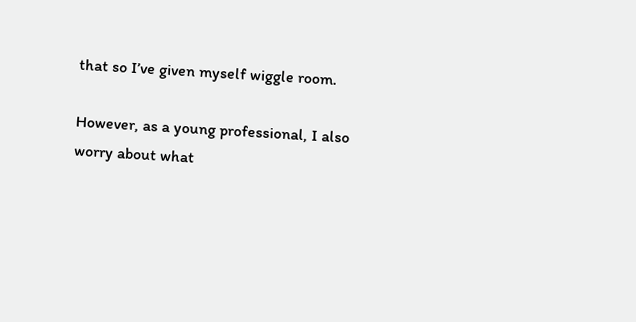that so I’ve given myself wiggle room.

However, as a young professional, I also worry about what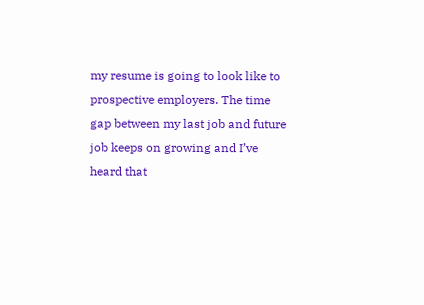my resume is going to look like to prospective employers. The time gap between my last job and future job keeps on growing and I’ve heard that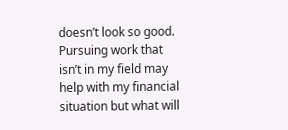doesn’t look so good. Pursuing work that isn’t in my field may help with my financial situation but what will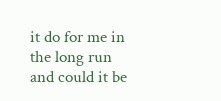it do for me in the long run and could it be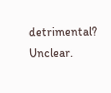detrimental? Unclear.